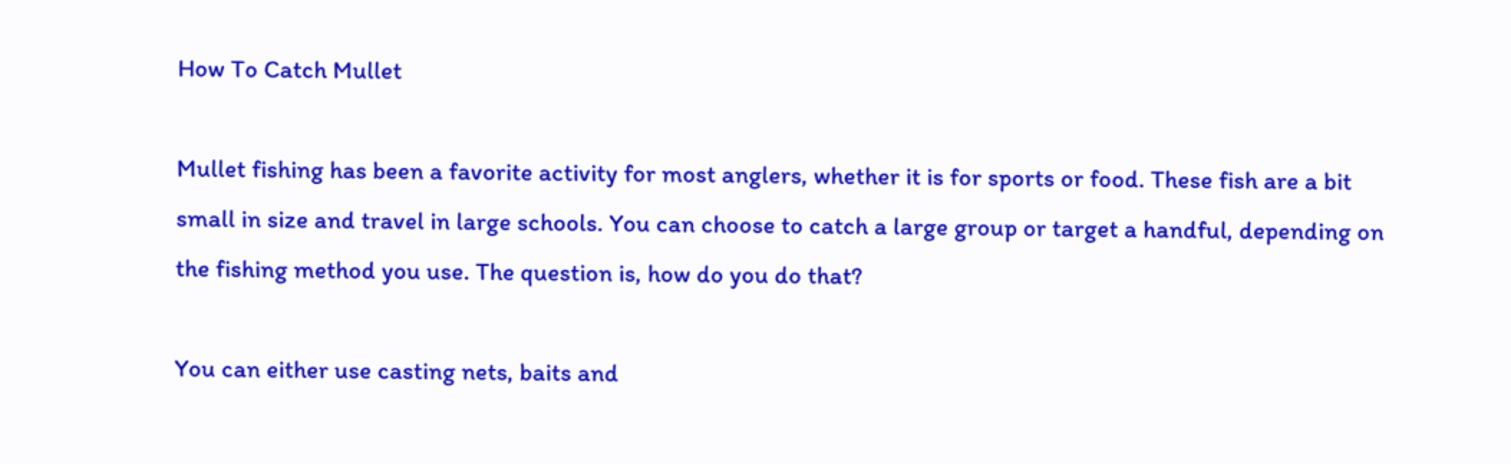How To Catch Mullet

Mullet fishing has been a favorite activity for most anglers, whether it is for sports or food. These fish are a bit small in size and travel in large schools. You can choose to catch a large group or target a handful, depending on the fishing method you use. The question is, how do you do that?

You can either use casting nets, baits and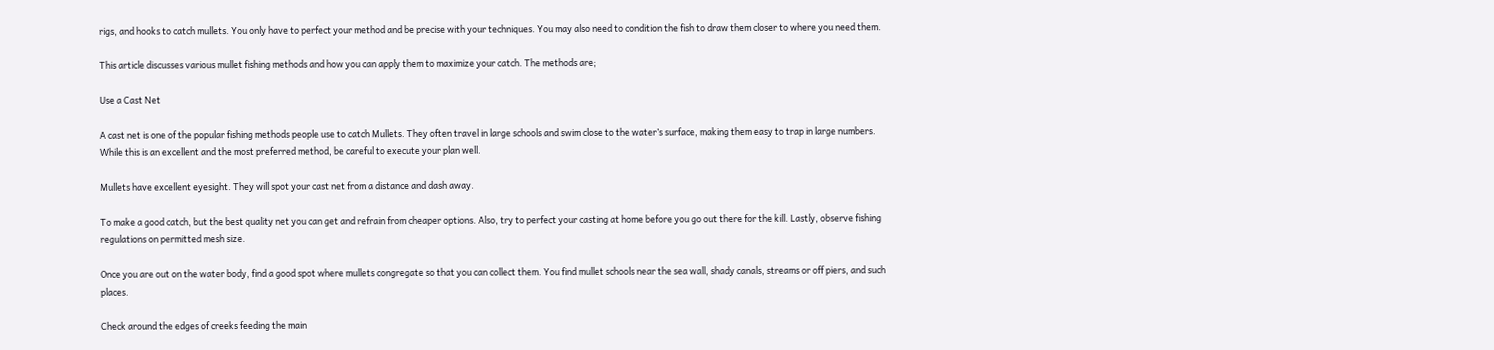rigs, and hooks to catch mullets. You only have to perfect your method and be precise with your techniques. You may also need to condition the fish to draw them closer to where you need them.

This article discusses various mullet fishing methods and how you can apply them to maximize your catch. The methods are;

Use a Cast Net

A cast net is one of the popular fishing methods people use to catch Mullets. They often travel in large schools and swim close to the water’s surface, making them easy to trap in large numbers. While this is an excellent and the most preferred method, be careful to execute your plan well.

Mullets have excellent eyesight. They will spot your cast net from a distance and dash away.

To make a good catch, but the best quality net you can get and refrain from cheaper options. Also, try to perfect your casting at home before you go out there for the kill. Lastly, observe fishing regulations on permitted mesh size.

Once you are out on the water body, find a good spot where mullets congregate so that you can collect them. You find mullet schools near the sea wall, shady canals, streams or off piers, and such places.

Check around the edges of creeks feeding the main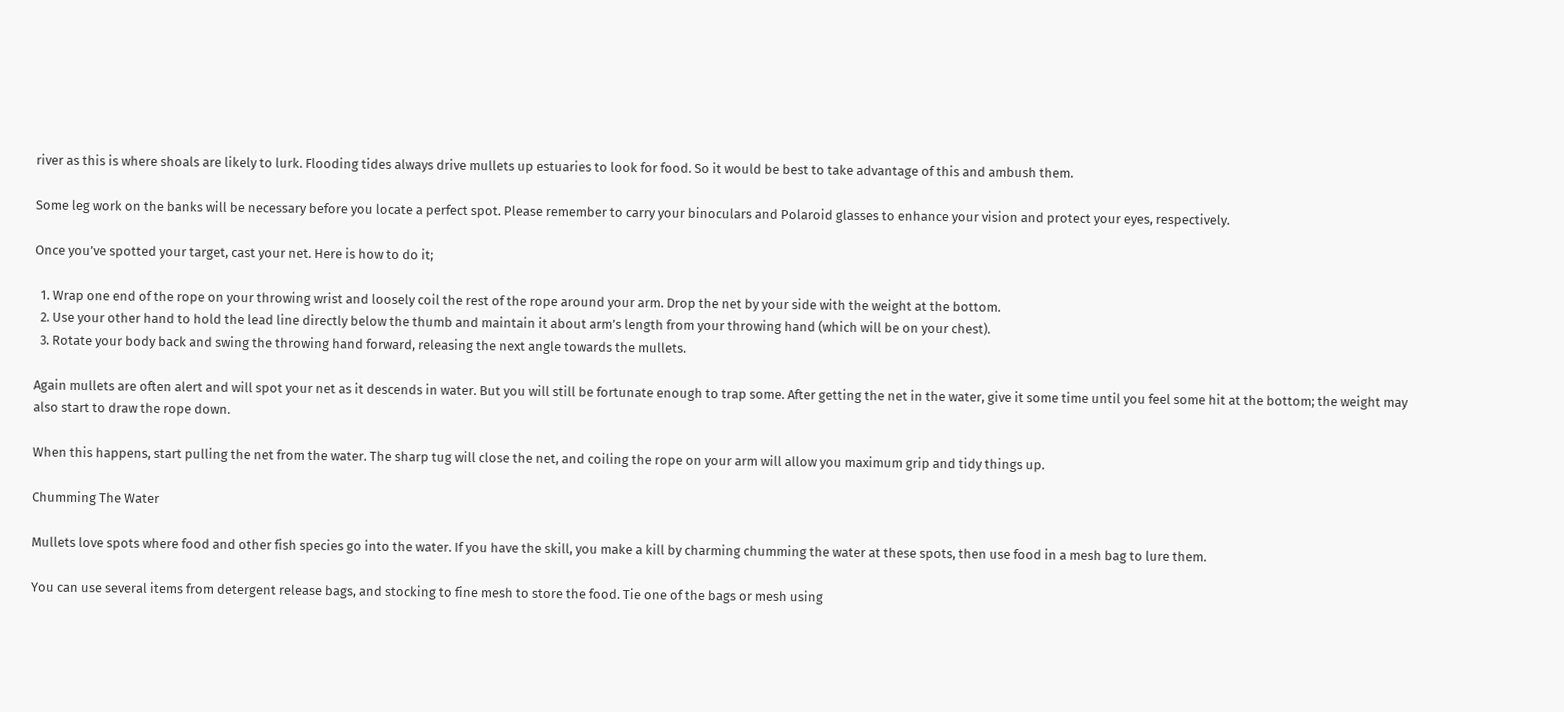river as this is where shoals are likely to lurk. Flooding tides always drive mullets up estuaries to look for food. So it would be best to take advantage of this and ambush them.

Some leg work on the banks will be necessary before you locate a perfect spot. Please remember to carry your binoculars and Polaroid glasses to enhance your vision and protect your eyes, respectively.

Once you’ve spotted your target, cast your net. Here is how to do it;

  1. Wrap one end of the rope on your throwing wrist and loosely coil the rest of the rope around your arm. Drop the net by your side with the weight at the bottom.
  2. Use your other hand to hold the lead line directly below the thumb and maintain it about arm’s length from your throwing hand (which will be on your chest).
  3. Rotate your body back and swing the throwing hand forward, releasing the next angle towards the mullets.

Again mullets are often alert and will spot your net as it descends in water. But you will still be fortunate enough to trap some. After getting the net in the water, give it some time until you feel some hit at the bottom; the weight may also start to draw the rope down.

When this happens, start pulling the net from the water. The sharp tug will close the net, and coiling the rope on your arm will allow you maximum grip and tidy things up.

Chumming The Water

Mullets love spots where food and other fish species go into the water. If you have the skill, you make a kill by charming chumming the water at these spots, then use food in a mesh bag to lure them.

You can use several items from detergent release bags, and stocking to fine mesh to store the food. Tie one of the bags or mesh using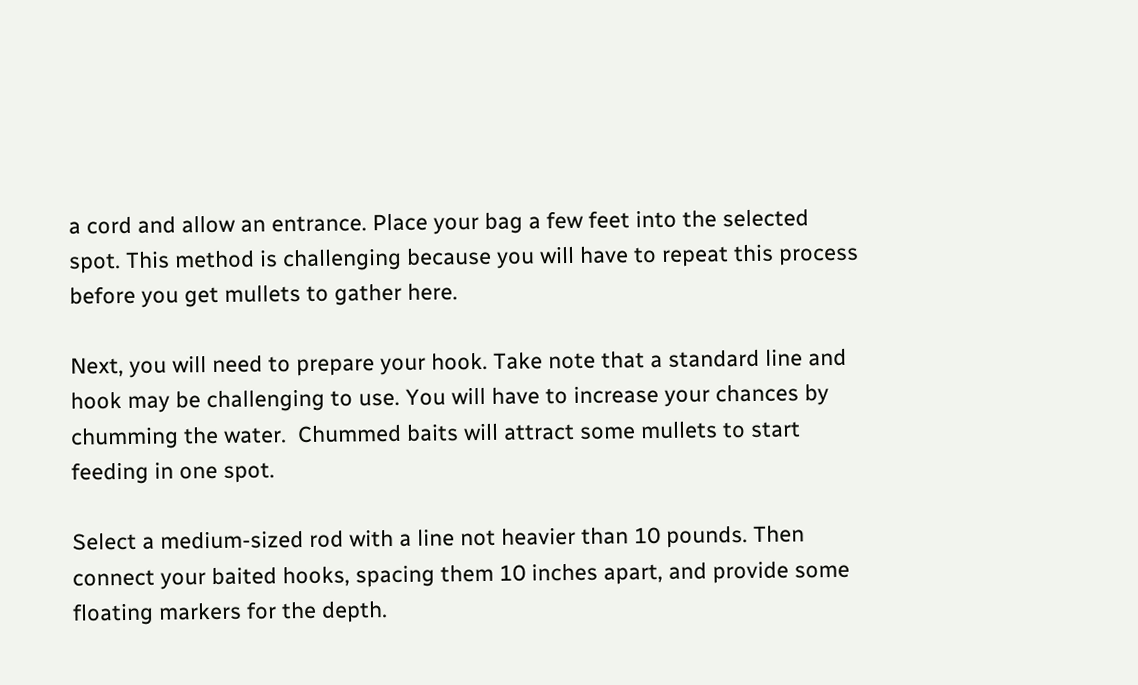a cord and allow an entrance. Place your bag a few feet into the selected spot. This method is challenging because you will have to repeat this process before you get mullets to gather here.

Next, you will need to prepare your hook. Take note that a standard line and hook may be challenging to use. You will have to increase your chances by chumming the water.  Chummed baits will attract some mullets to start feeding in one spot.

Select a medium-sized rod with a line not heavier than 10 pounds. Then connect your baited hooks, spacing them 10 inches apart, and provide some floating markers for the depth.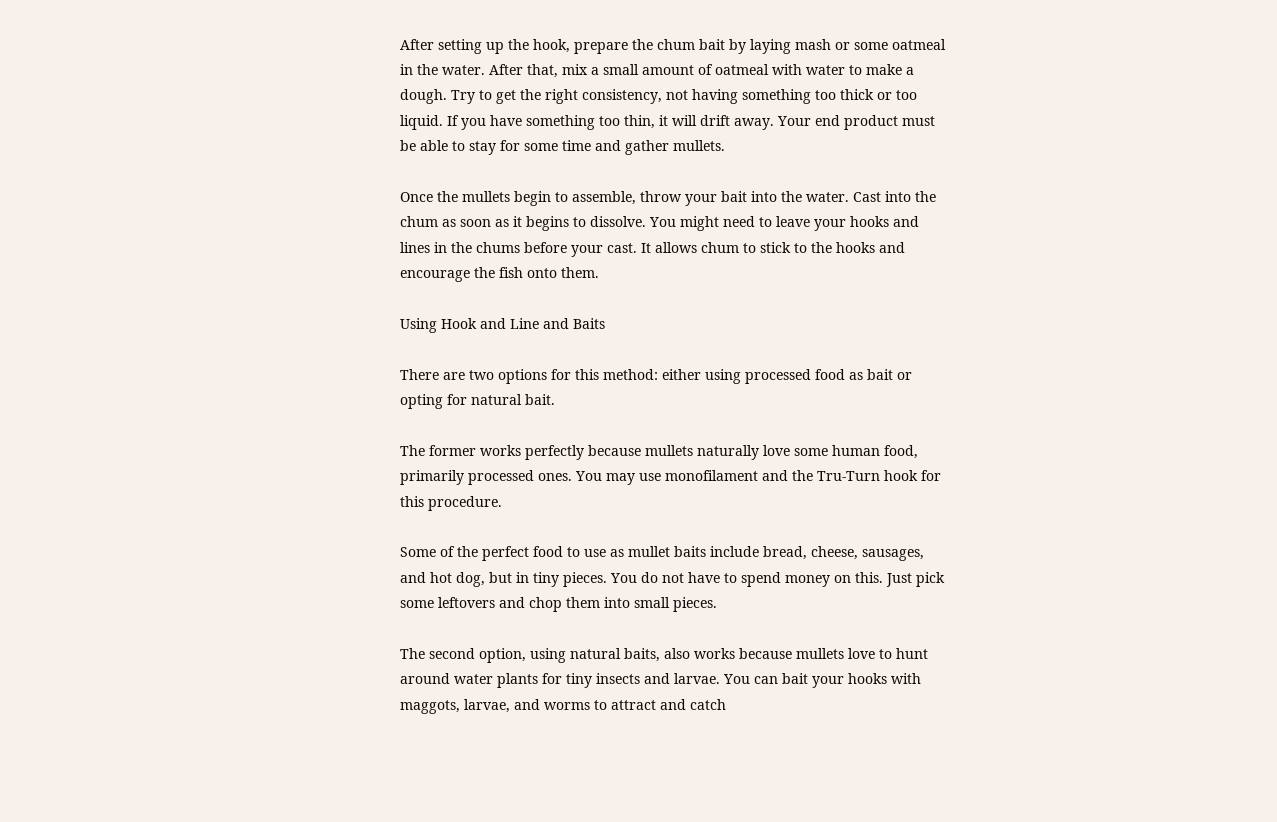After setting up the hook, prepare the chum bait by laying mash or some oatmeal in the water. After that, mix a small amount of oatmeal with water to make a dough. Try to get the right consistency, not having something too thick or too liquid. If you have something too thin, it will drift away. Your end product must be able to stay for some time and gather mullets.

Once the mullets begin to assemble, throw your bait into the water. Cast into the chum as soon as it begins to dissolve. You might need to leave your hooks and lines in the chums before your cast. It allows chum to stick to the hooks and encourage the fish onto them.

Using Hook and Line and Baits

There are two options for this method: either using processed food as bait or opting for natural bait.

The former works perfectly because mullets naturally love some human food, primarily processed ones. You may use monofilament and the Tru-Turn hook for this procedure.

Some of the perfect food to use as mullet baits include bread, cheese, sausages, and hot dog, but in tiny pieces. You do not have to spend money on this. Just pick some leftovers and chop them into small pieces.

The second option, using natural baits, also works because mullets love to hunt around water plants for tiny insects and larvae. You can bait your hooks with maggots, larvae, and worms to attract and catch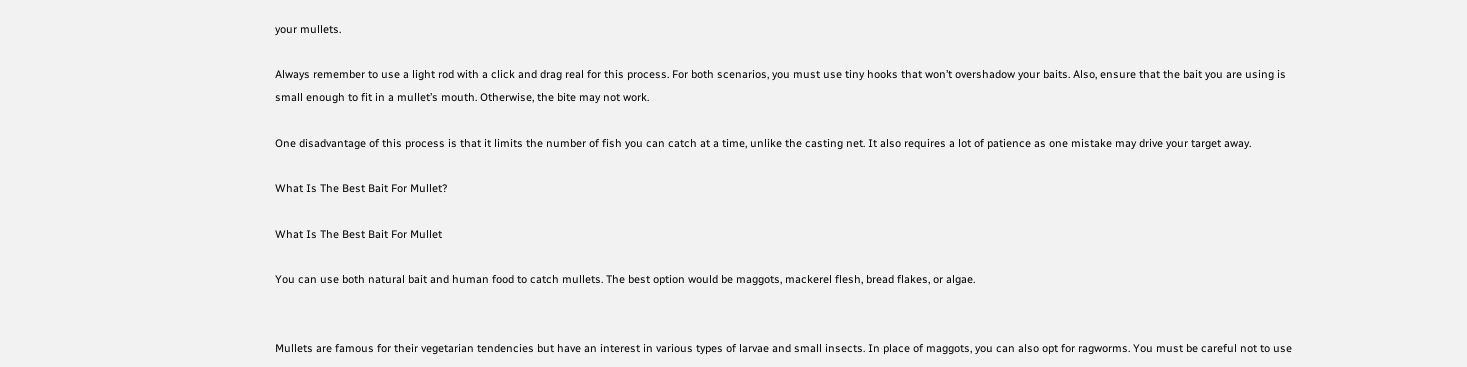your mullets.

Always remember to use a light rod with a click and drag real for this process. For both scenarios, you must use tiny hooks that won’t overshadow your baits. Also, ensure that the bait you are using is small enough to fit in a mullet’s mouth. Otherwise, the bite may not work.

One disadvantage of this process is that it limits the number of fish you can catch at a time, unlike the casting net. It also requires a lot of patience as one mistake may drive your target away.

What Is The Best Bait For Mullet?

What Is The Best Bait For Mullet

You can use both natural bait and human food to catch mullets. The best option would be maggots, mackerel flesh, bread flakes, or algae.


Mullets are famous for their vegetarian tendencies but have an interest in various types of larvae and small insects. In place of maggots, you can also opt for ragworms. You must be careful not to use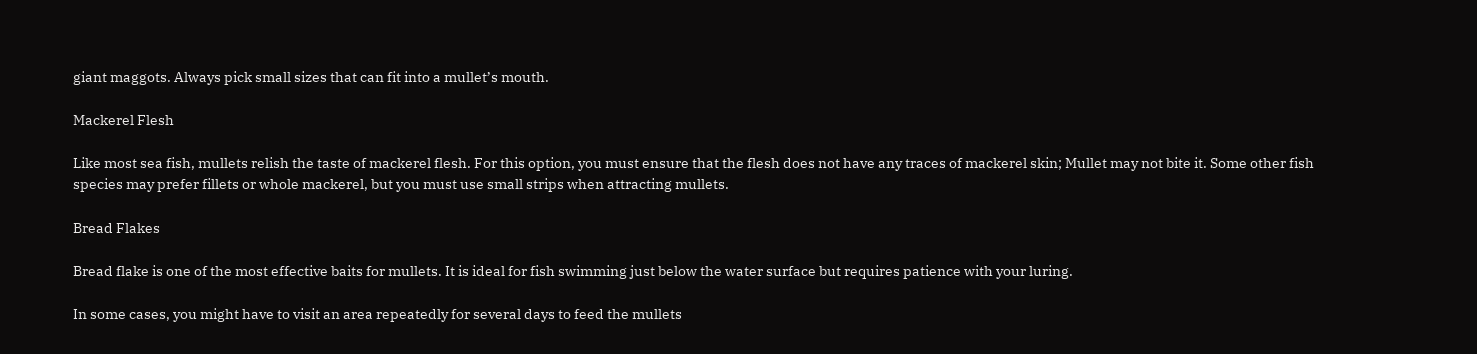giant maggots. Always pick small sizes that can fit into a mullet’s mouth.

Mackerel Flesh

Like most sea fish, mullets relish the taste of mackerel flesh. For this option, you must ensure that the flesh does not have any traces of mackerel skin; Mullet may not bite it. Some other fish species may prefer fillets or whole mackerel, but you must use small strips when attracting mullets.

Bread Flakes

Bread flake is one of the most effective baits for mullets. It is ideal for fish swimming just below the water surface but requires patience with your luring.

In some cases, you might have to visit an area repeatedly for several days to feed the mullets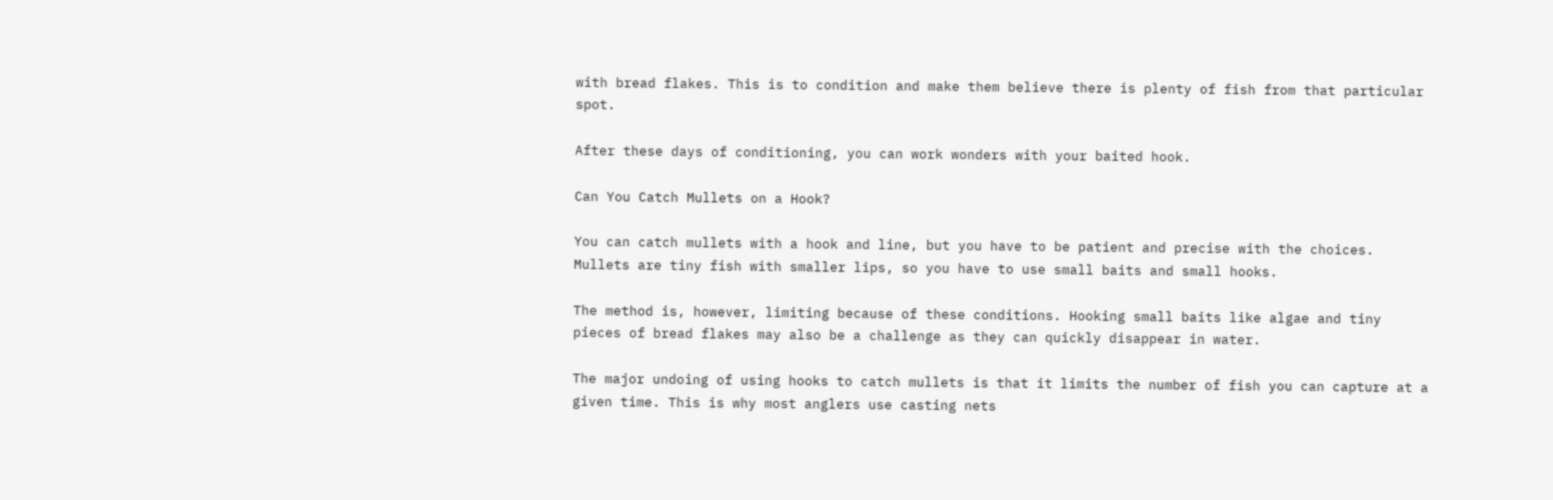with bread flakes. This is to condition and make them believe there is plenty of fish from that particular spot.

After these days of conditioning, you can work wonders with your baited hook.

Can You Catch Mullets on a Hook?

You can catch mullets with a hook and line, but you have to be patient and precise with the choices. Mullets are tiny fish with smaller lips, so you have to use small baits and small hooks.

The method is, however, limiting because of these conditions. Hooking small baits like algae and tiny pieces of bread flakes may also be a challenge as they can quickly disappear in water.

The major undoing of using hooks to catch mullets is that it limits the number of fish you can capture at a given time. This is why most anglers use casting nets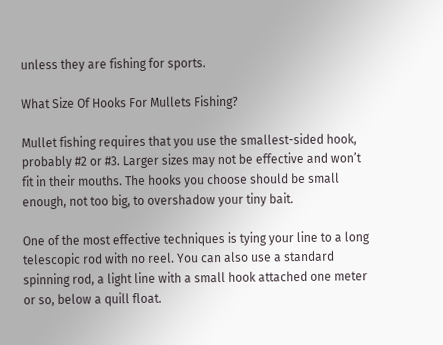unless they are fishing for sports.

What Size Of Hooks For Mullets Fishing?

Mullet fishing requires that you use the smallest-sided hook, probably #2 or #3. Larger sizes may not be effective and won’t fit in their mouths. The hooks you choose should be small enough, not too big, to overshadow your tiny bait.

One of the most effective techniques is tying your line to a long telescopic rod with no reel. You can also use a standard spinning rod, a light line with a small hook attached one meter or so, below a quill float.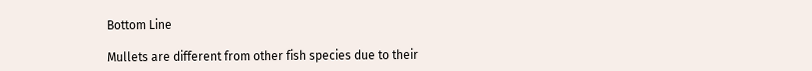Bottom Line

Mullets are different from other fish species due to their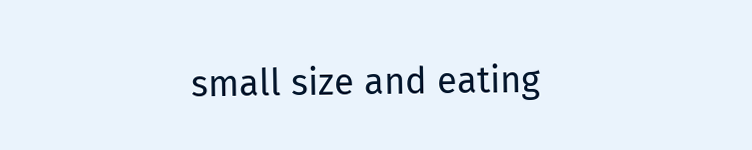small size and eating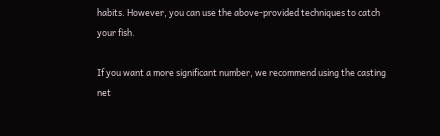habits. However, you can use the above-provided techniques to catch your fish.

If you want a more significant number, we recommend using the casting net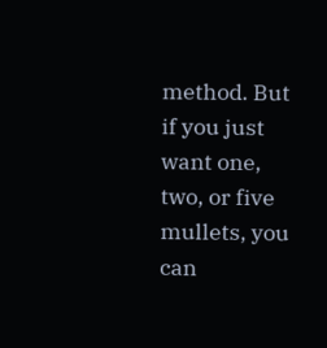method. But if you just want one, two, or five mullets, you can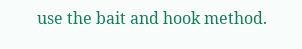use the bait and hook method.